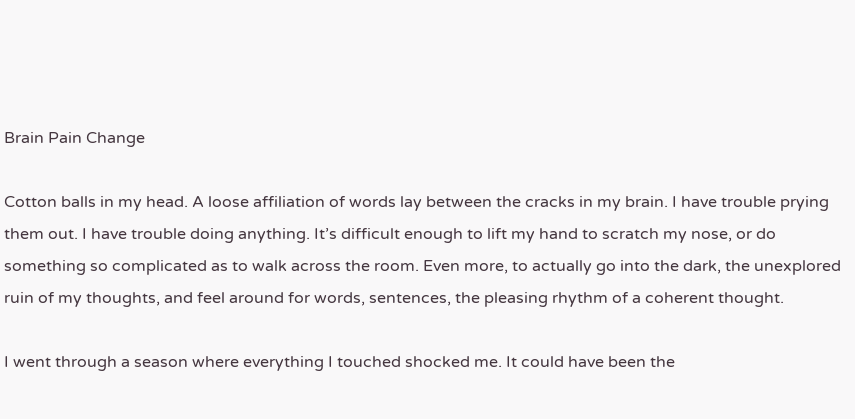Brain Pain Change

Cotton balls in my head. A loose affiliation of words lay between the cracks in my brain. I have trouble prying them out. I have trouble doing anything. It’s difficult enough to lift my hand to scratch my nose, or do something so complicated as to walk across the room. Even more, to actually go into the dark, the unexplored ruin of my thoughts, and feel around for words, sentences, the pleasing rhythm of a coherent thought.

I went through a season where everything I touched shocked me. It could have been the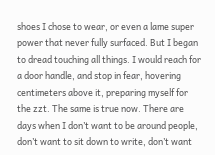shoes I chose to wear, or even a lame super power that never fully surfaced. But I began to dread touching all things. I would reach for a door handle, and stop in fear, hovering centimeters above it, preparing myself for the zzt. The same is true now. There are days when I don’t want to be around people, don’t want to sit down to write, don’t want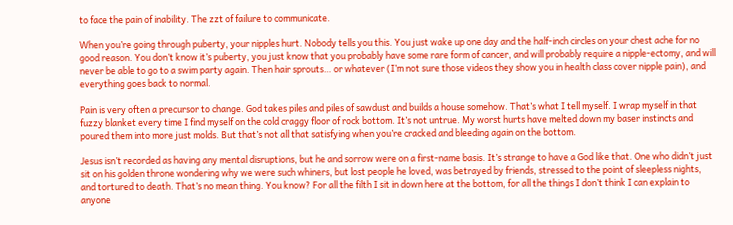to face the pain of inability. The zzt of failure to communicate.

When you’re going through puberty, your nipples hurt. Nobody tells you this. You just wake up one day and the half-inch circles on your chest ache for no good reason. You don’t know it’s puberty, you just know that you probably have some rare form of cancer, and will probably require a nipple-ectomy, and will never be able to go to a swim party again. Then hair sprouts… or whatever (I’m not sure those videos they show you in health class cover nipple pain), and everything goes back to normal.

Pain is very often a precursor to change. God takes piles and piles of sawdust and builds a house somehow. That’s what I tell myself. I wrap myself in that fuzzy blanket every time I find myself on the cold craggy floor of rock bottom. It’s not untrue. My worst hurts have melted down my baser instincts and poured them into more just molds. But that’s not all that satisfying when you’re cracked and bleeding again on the bottom.

Jesus isn’t recorded as having any mental disruptions, but he and sorrow were on a first-name basis. It’s strange to have a God like that. One who didn’t just sit on his golden throne wondering why we were such whiners, but lost people he loved, was betrayed by friends, stressed to the point of sleepless nights, and tortured to death. That’s no mean thing. You know? For all the filth I sit in down here at the bottom, for all the things I don’t think I can explain to anyone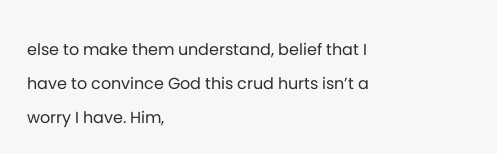else to make them understand, belief that I have to convince God this crud hurts isn’t a worry I have. Him,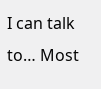I can talk to… Most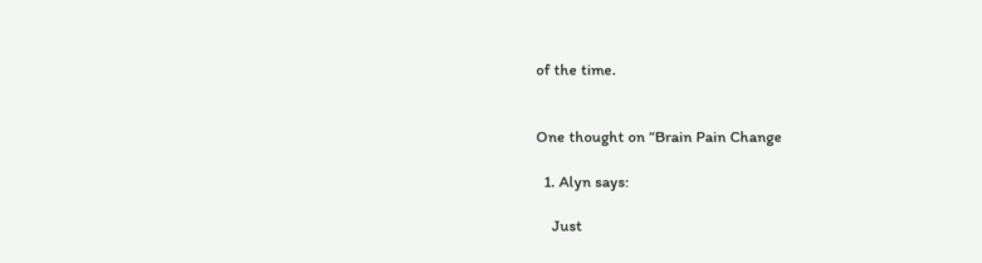of the time.


One thought on “Brain Pain Change

  1. Alyn says:

    Just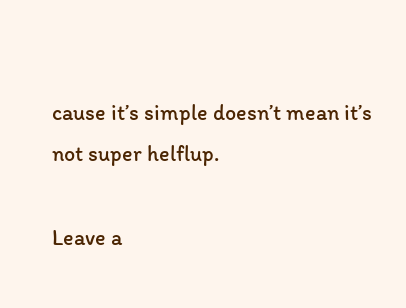cause it’s simple doesn’t mean it’s not super helflup.

Leave a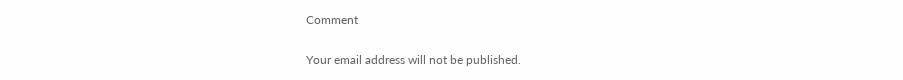Comment

Your email address will not be published.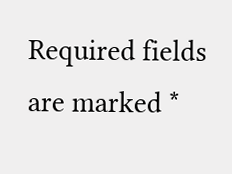Required fields are marked *